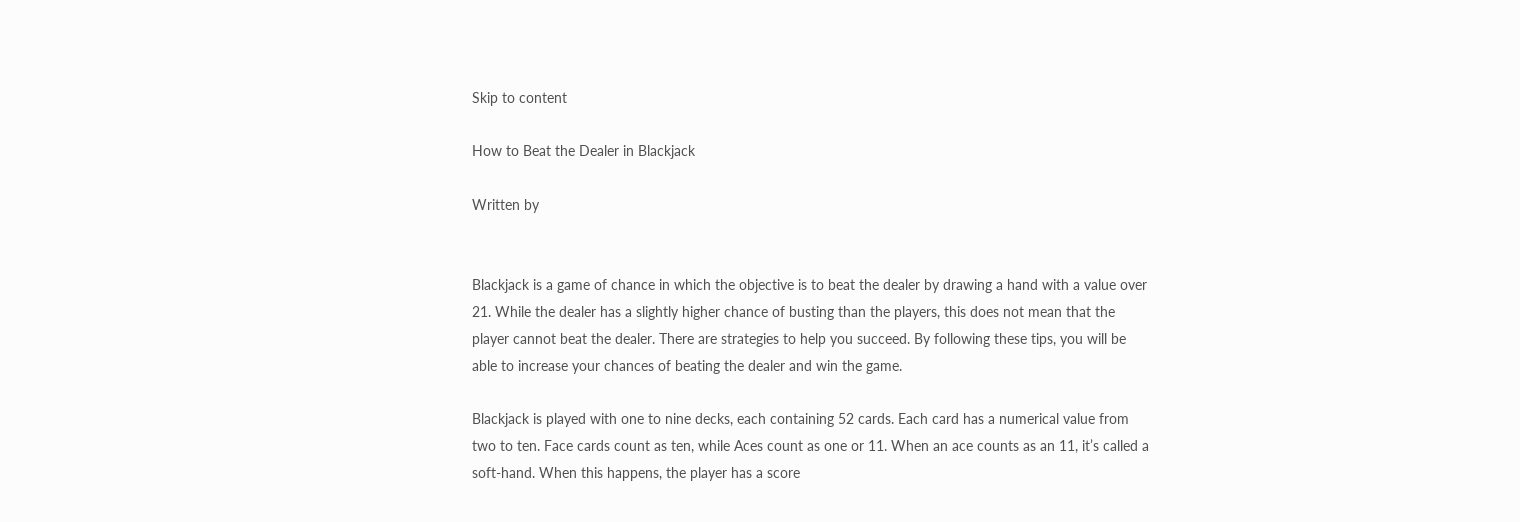Skip to content

How to Beat the Dealer in Blackjack

Written by


Blackjack is a game of chance in which the objective is to beat the dealer by drawing a hand with a value over 21. While the dealer has a slightly higher chance of busting than the players, this does not mean that the player cannot beat the dealer. There are strategies to help you succeed. By following these tips, you will be able to increase your chances of beating the dealer and win the game.

Blackjack is played with one to nine decks, each containing 52 cards. Each card has a numerical value from two to ten. Face cards count as ten, while Aces count as one or 11. When an ace counts as an 11, it’s called a soft-hand. When this happens, the player has a score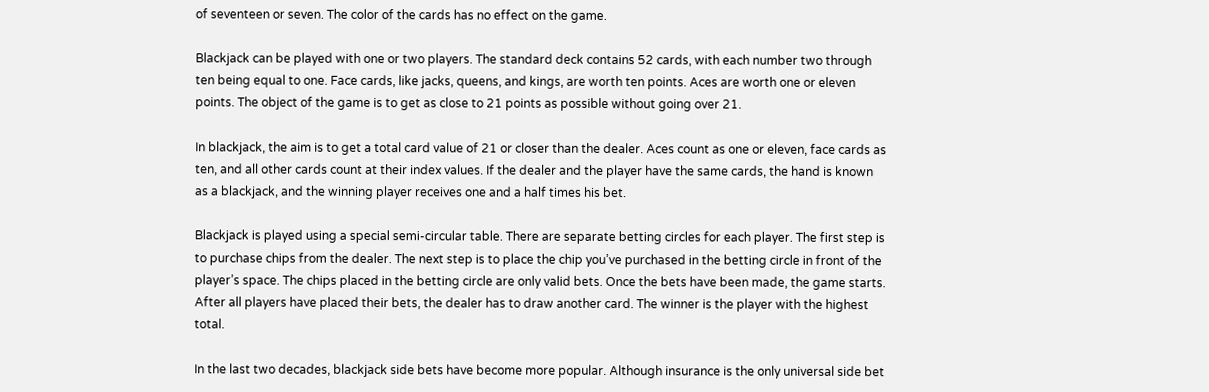of seventeen or seven. The color of the cards has no effect on the game.

Blackjack can be played with one or two players. The standard deck contains 52 cards, with each number two through ten being equal to one. Face cards, like jacks, queens, and kings, are worth ten points. Aces are worth one or eleven points. The object of the game is to get as close to 21 points as possible without going over 21.

In blackjack, the aim is to get a total card value of 21 or closer than the dealer. Aces count as one or eleven, face cards as ten, and all other cards count at their index values. If the dealer and the player have the same cards, the hand is known as a blackjack, and the winning player receives one and a half times his bet.

Blackjack is played using a special semi-circular table. There are separate betting circles for each player. The first step is to purchase chips from the dealer. The next step is to place the chip you’ve purchased in the betting circle in front of the player’s space. The chips placed in the betting circle are only valid bets. Once the bets have been made, the game starts. After all players have placed their bets, the dealer has to draw another card. The winner is the player with the highest total.

In the last two decades, blackjack side bets have become more popular. Although insurance is the only universal side bet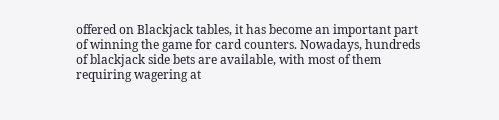offered on Blackjack tables, it has become an important part of winning the game for card counters. Nowadays, hundreds of blackjack side bets are available, with most of them requiring wagering at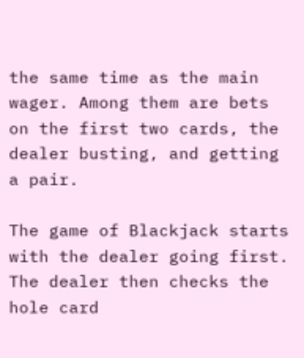the same time as the main wager. Among them are bets on the first two cards, the dealer busting, and getting a pair.

The game of Blackjack starts with the dealer going first. The dealer then checks the hole card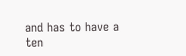and has to have a ten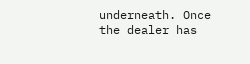underneath. Once the dealer has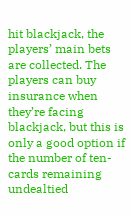hit blackjack, the players’ main bets are collected. The players can buy insurance when they’re facing blackjack, but this is only a good option if the number of ten-cards remaining undealtied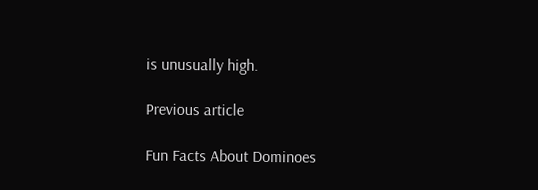is unusually high.

Previous article

Fun Facts About Dominoes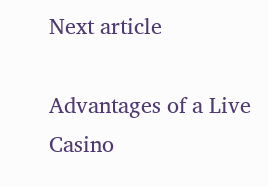Next article

Advantages of a Live Casino